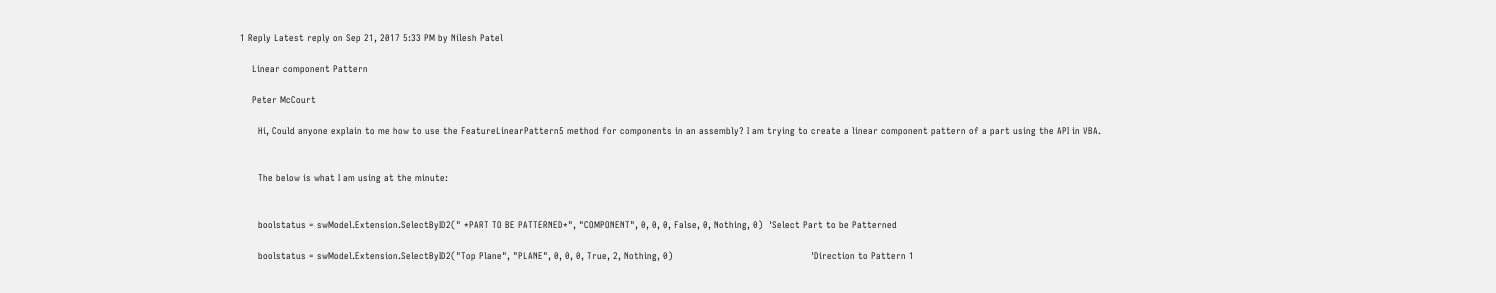1 Reply Latest reply on Sep 21, 2017 5:33 PM by Nilesh Patel

    Linear component Pattern

    Peter McCourt

      Hi, Could anyone explain to me how to use the FeatureLinearPattern5 method for components in an assembly? I am trying to create a linear component pattern of a part using the API in VBA.


      The below is what I am using at the minute:


      boolstatus = swModel.Extension.SelectByID2(" *PART TO BE PATTERNED*", "COMPONENT", 0, 0, 0, False, 0, Nothing, 0)  'Select Part to be Patterned

      boolstatus = swModel.Extension.SelectByID2("Top Plane", "PLANE", 0, 0, 0, True, 2, Nothing, 0)                                              'Direction to Pattern 1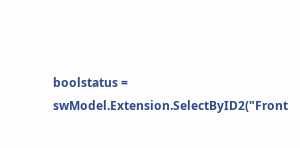boolstatus = swModel.Extension.SelectByID2("Front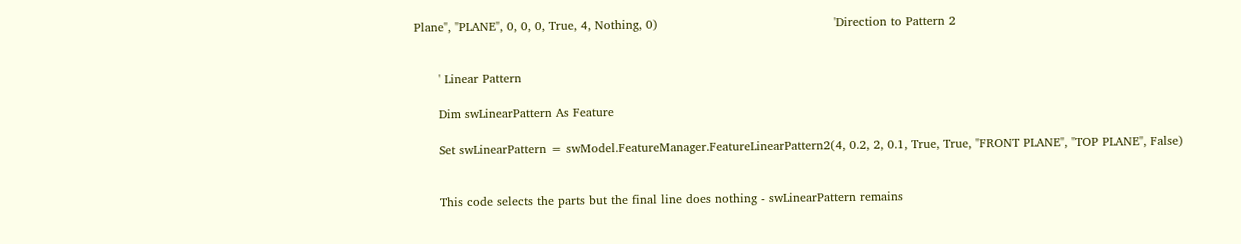Plane", "PLANE", 0, 0, 0, True, 4, Nothing, 0)                                            'Direction to Pattern 2


      ' Linear Pattern

      Dim swLinearPattern As Feature

      Set swLinearPattern = swModel.FeatureManager.FeatureLinearPattern2(4, 0.2, 2, 0.1, True, True, "FRONT PLANE", "TOP PLANE", False)


      This code selects the parts but the final line does nothing - swLinearPattern remains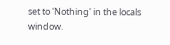set to 'Nothing' in the locals window.